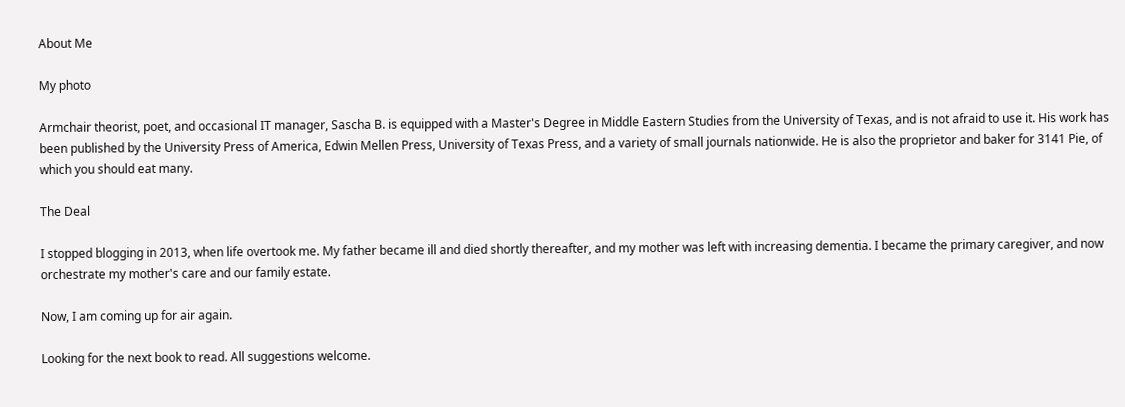About Me

My photo

Armchair theorist, poet, and occasional IT manager, Sascha B. is equipped with a Master's Degree in Middle Eastern Studies from the University of Texas, and is not afraid to use it. His work has been published by the University Press of America, Edwin Mellen Press, University of Texas Press, and a variety of small journals nationwide. He is also the proprietor and baker for 3141 Pie, of which you should eat many.

The Deal

I stopped blogging in 2013, when life overtook me. My father became ill and died shortly thereafter, and my mother was left with increasing dementia. I became the primary caregiver, and now orchestrate my mother's care and our family estate.

Now, I am coming up for air again.

Looking for the next book to read. All suggestions welcome.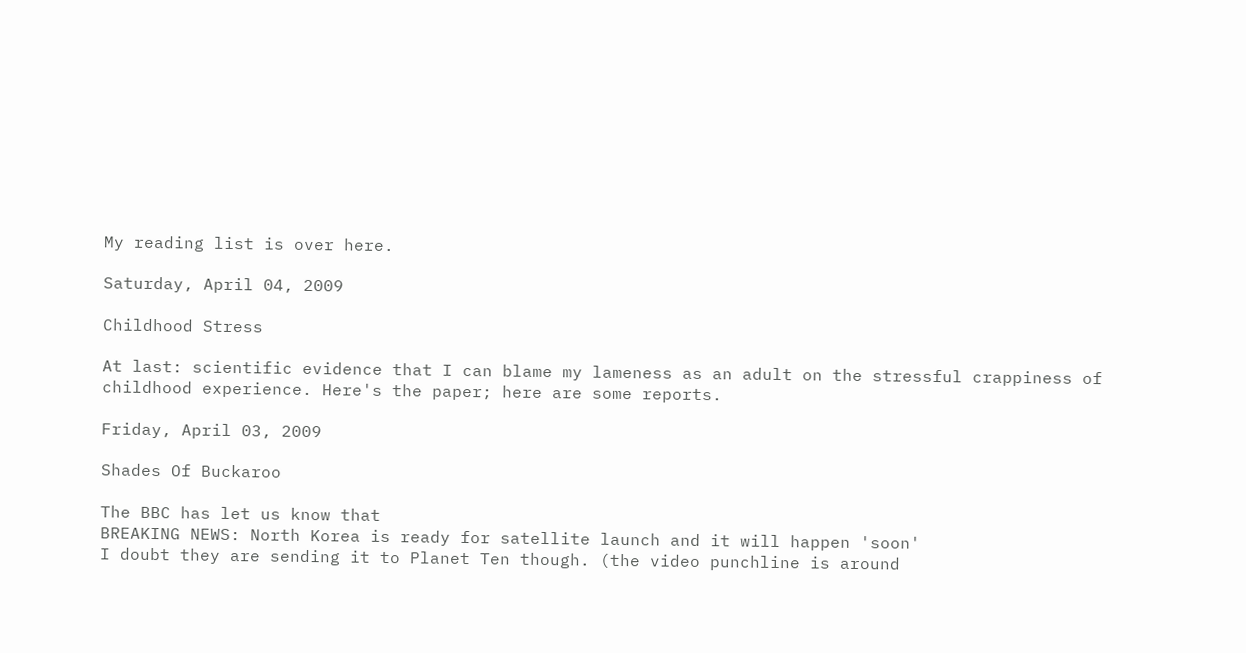My reading list is over here.

Saturday, April 04, 2009

Childhood Stress

At last: scientific evidence that I can blame my lameness as an adult on the stressful crappiness of childhood experience. Here's the paper; here are some reports.

Friday, April 03, 2009

Shades Of Buckaroo

The BBC has let us know that
BREAKING NEWS: North Korea is ready for satellite launch and it will happen 'soon'
I doubt they are sending it to Planet Ten though. (the video punchline is around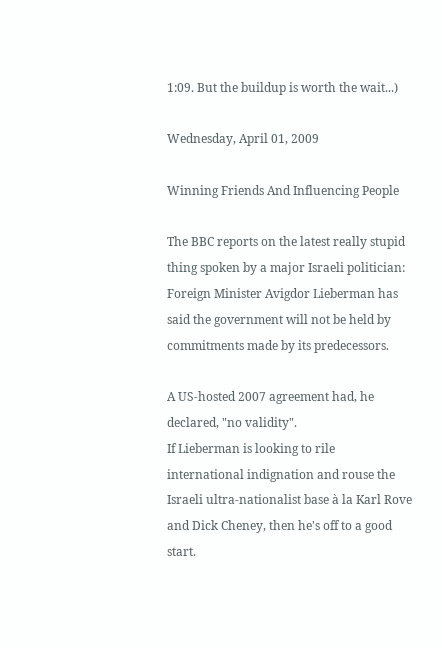1:09. But the buildup is worth the wait...)

Wednesday, April 01, 2009

Winning Friends And Influencing People

The BBC reports on the latest really stupid thing spoken by a major Israeli politician:
Foreign Minister Avigdor Lieberman has said the government will not be held by commitments made by its predecessors.

A US-hosted 2007 agreement had, he declared, "no validity".
If Lieberman is looking to rile international indignation and rouse the Israeli ultra-nationalist base à la Karl Rove and Dick Cheney, then he's off to a good start.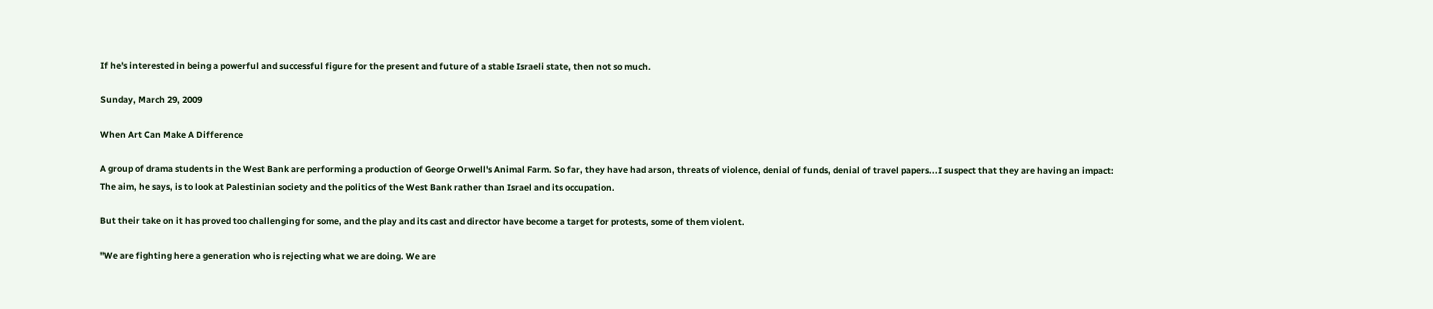If he's interested in being a powerful and successful figure for the present and future of a stable Israeli state, then not so much.

Sunday, March 29, 2009

When Art Can Make A Difference

A group of drama students in the West Bank are performing a production of George Orwell's Animal Farm. So far, they have had arson, threats of violence, denial of funds, denial of travel papers...I suspect that they are having an impact:
The aim, he says, is to look at Palestinian society and the politics of the West Bank rather than Israel and its occupation.

But their take on it has proved too challenging for some, and the play and its cast and director have become a target for protests, some of them violent.

"We are fighting here a generation who is rejecting what we are doing. We are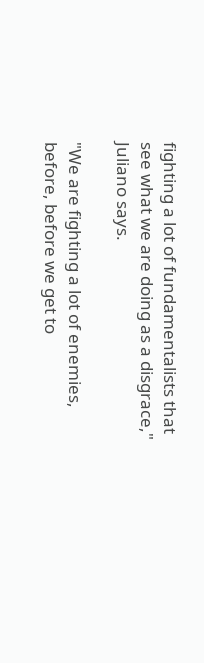fighting a lot of fundamentalists that see what we are doing as a disgrace," Juliano says.

"We are fighting a lot of enemies, before, before we get to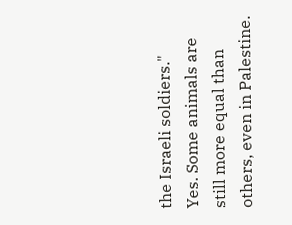the Israeli soldiers."
Yes. Some animals are still more equal than others, even in Palestine.